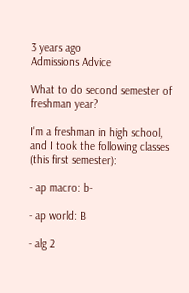3 years ago
Admissions Advice

What to do second semester of freshman year?

I'm a freshman in high school, and I took the following classes (this first semester):

- ap macro: b-

- ap world: B

- alg 2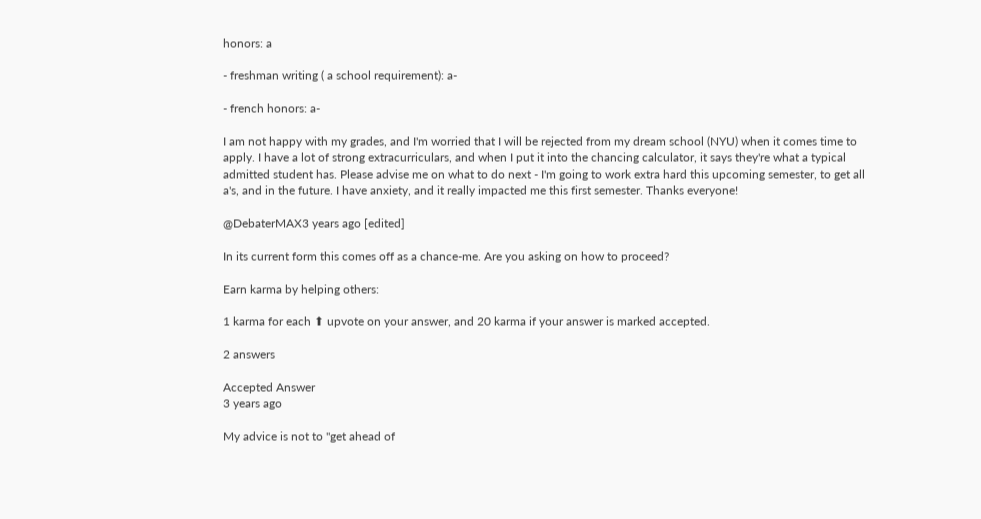honors: a

- freshman writing ( a school requirement): a-

- french honors: a-

I am not happy with my grades, and I'm worried that I will be rejected from my dream school (NYU) when it comes time to apply. I have a lot of strong extracurriculars, and when I put it into the chancing calculator, it says they're what a typical admitted student has. Please advise me on what to do next - I'm going to work extra hard this upcoming semester, to get all a's, and in the future. I have anxiety, and it really impacted me this first semester. Thanks everyone!

@DebaterMAX3 years ago [edited]

In its current form this comes off as a chance-me. Are you asking on how to proceed?

Earn karma by helping others:

1 karma for each ⬆ upvote on your answer, and 20 karma if your answer is marked accepted.

2 answers

Accepted Answer
3 years ago

My advice is not to "get ahead of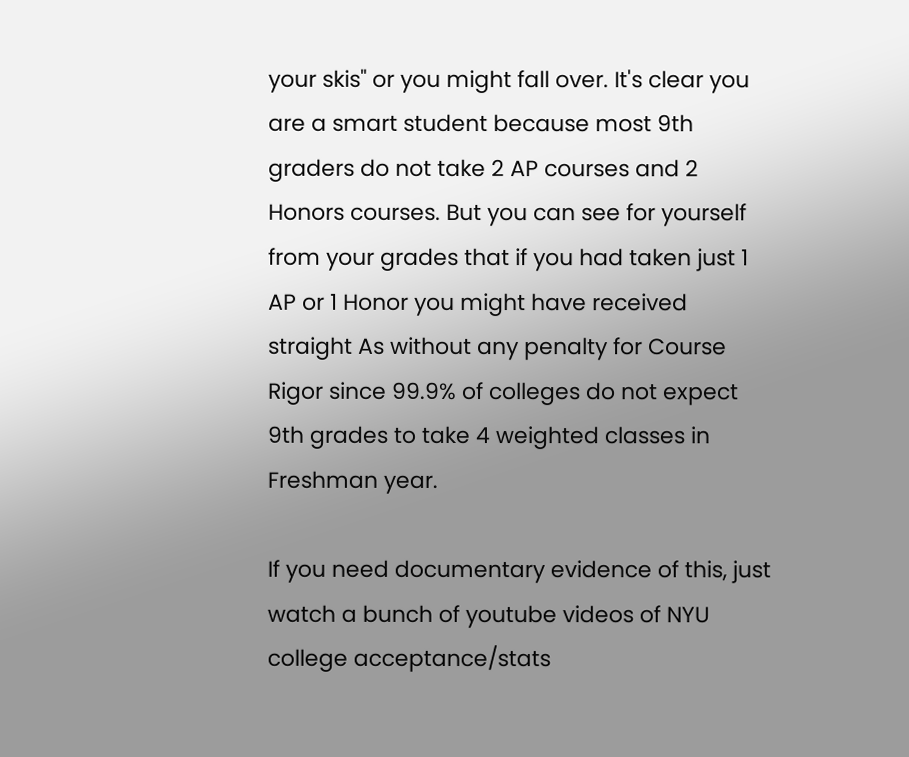your skis" or you might fall over. It's clear you are a smart student because most 9th graders do not take 2 AP courses and 2 Honors courses. But you can see for yourself from your grades that if you had taken just 1 AP or 1 Honor you might have received straight As without any penalty for Course Rigor since 99.9% of colleges do not expect 9th grades to take 4 weighted classes in Freshman year.

If you need documentary evidence of this, just watch a bunch of youtube videos of NYU college acceptance/stats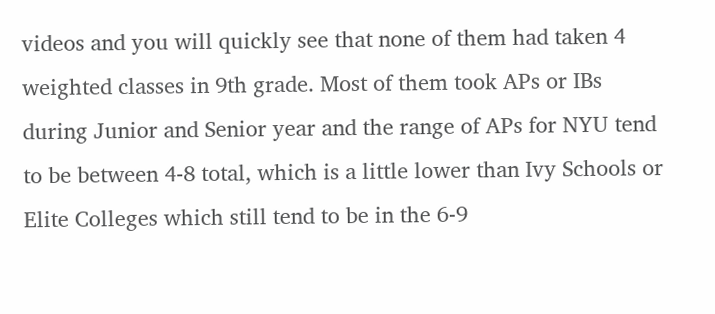videos and you will quickly see that none of them had taken 4 weighted classes in 9th grade. Most of them took APs or IBs during Junior and Senior year and the range of APs for NYU tend to be between 4-8 total, which is a little lower than Ivy Schools or Elite Colleges which still tend to be in the 6-9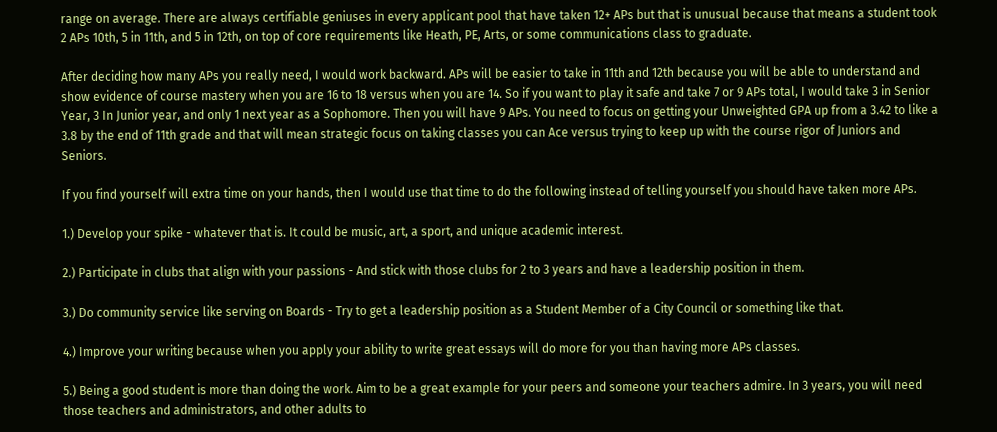range on average. There are always certifiable geniuses in every applicant pool that have taken 12+ APs but that is unusual because that means a student took 2 APs 10th, 5 in 11th, and 5 in 12th, on top of core requirements like Heath, PE, Arts, or some communications class to graduate.

After deciding how many APs you really need, I would work backward. APs will be easier to take in 11th and 12th because you will be able to understand and show evidence of course mastery when you are 16 to 18 versus when you are 14. So if you want to play it safe and take 7 or 9 APs total, I would take 3 in Senior Year, 3 In Junior year, and only 1 next year as a Sophomore. Then you will have 9 APs. You need to focus on getting your Unweighted GPA up from a 3.42 to like a 3.8 by the end of 11th grade and that will mean strategic focus on taking classes you can Ace versus trying to keep up with the course rigor of Juniors and Seniors.

If you find yourself will extra time on your hands, then I would use that time to do the following instead of telling yourself you should have taken more APs.

1.) Develop your spike - whatever that is. It could be music, art, a sport, and unique academic interest.

2.) Participate in clubs that align with your passions - And stick with those clubs for 2 to 3 years and have a leadership position in them.

3.) Do community service like serving on Boards - Try to get a leadership position as a Student Member of a City Council or something like that.

4.) Improve your writing because when you apply your ability to write great essays will do more for you than having more APs classes.

5.) Being a good student is more than doing the work. Aim to be a great example for your peers and someone your teachers admire. In 3 years, you will need those teachers and administrators, and other adults to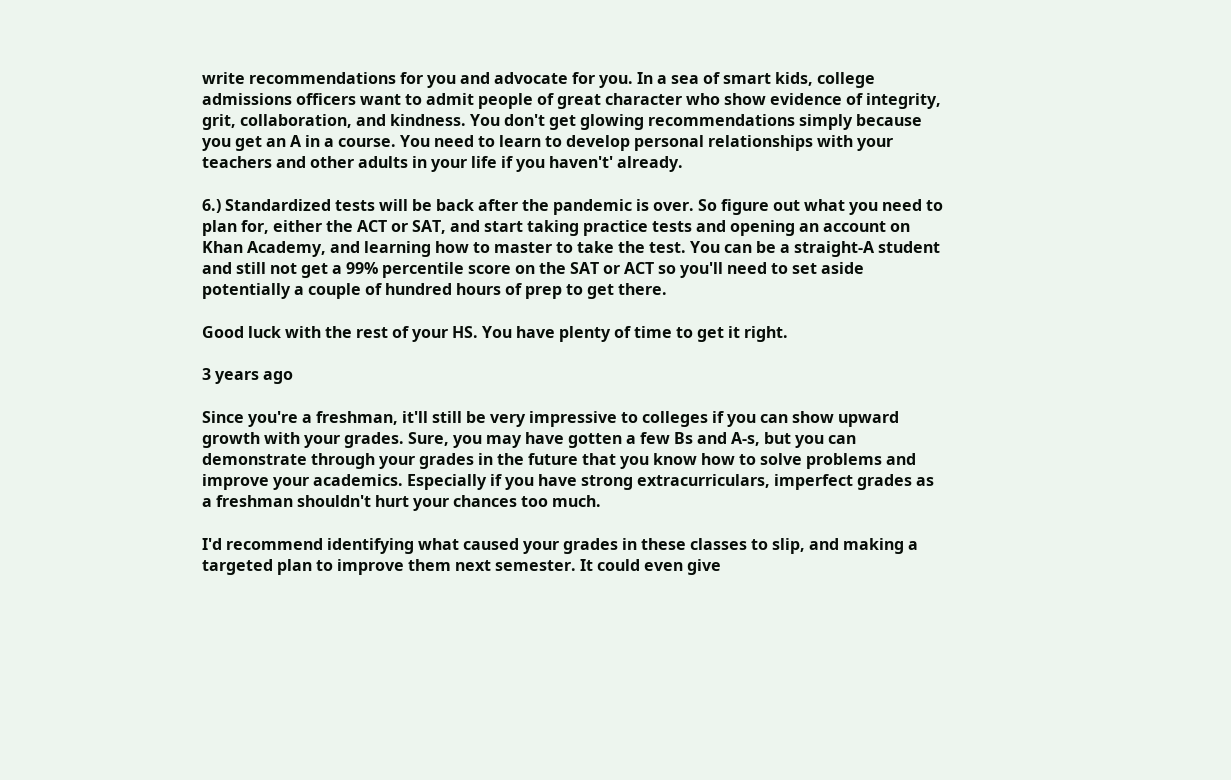write recommendations for you and advocate for you. In a sea of smart kids, college admissions officers want to admit people of great character who show evidence of integrity, grit, collaboration, and kindness. You don't get glowing recommendations simply because you get an A in a course. You need to learn to develop personal relationships with your teachers and other adults in your life if you haven't' already.

6.) Standardized tests will be back after the pandemic is over. So figure out what you need to plan for, either the ACT or SAT, and start taking practice tests and opening an account on Khan Academy, and learning how to master to take the test. You can be a straight-A student and still not get a 99% percentile score on the SAT or ACT so you'll need to set aside potentially a couple of hundred hours of prep to get there.

Good luck with the rest of your HS. You have plenty of time to get it right.

3 years ago

Since you're a freshman, it'll still be very impressive to colleges if you can show upward growth with your grades. Sure, you may have gotten a few Bs and A-s, but you can demonstrate through your grades in the future that you know how to solve problems and improve your academics. Especially if you have strong extracurriculars, imperfect grades as a freshman shouldn't hurt your chances too much.

I'd recommend identifying what caused your grades in these classes to slip, and making a targeted plan to improve them next semester. It could even give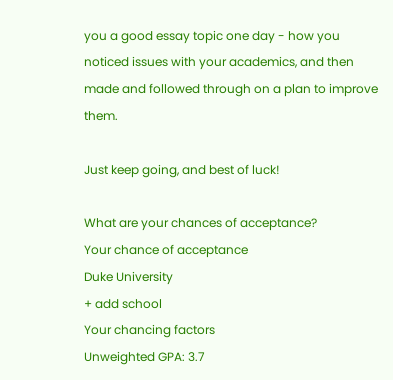you a good essay topic one day - how you noticed issues with your academics, and then made and followed through on a plan to improve them.

Just keep going, and best of luck!

What are your chances of acceptance?
Your chance of acceptance
Duke University
+ add school
Your chancing factors
Unweighted GPA: 3.7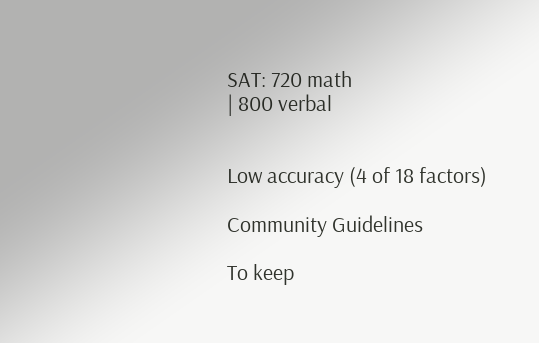SAT: 720 math
| 800 verbal


Low accuracy (4 of 18 factors)

Community Guidelines

To keep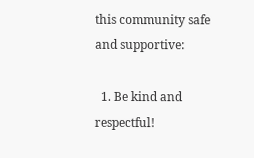this community safe and supportive:

  1. Be kind and respectful!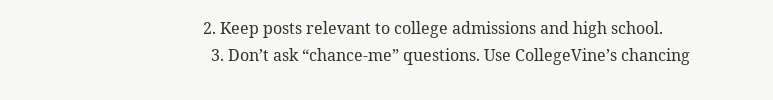2. Keep posts relevant to college admissions and high school.
  3. Don’t ask “chance-me” questions. Use CollegeVine’s chancing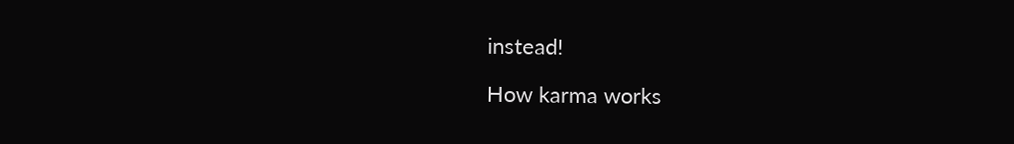instead!

How karma works